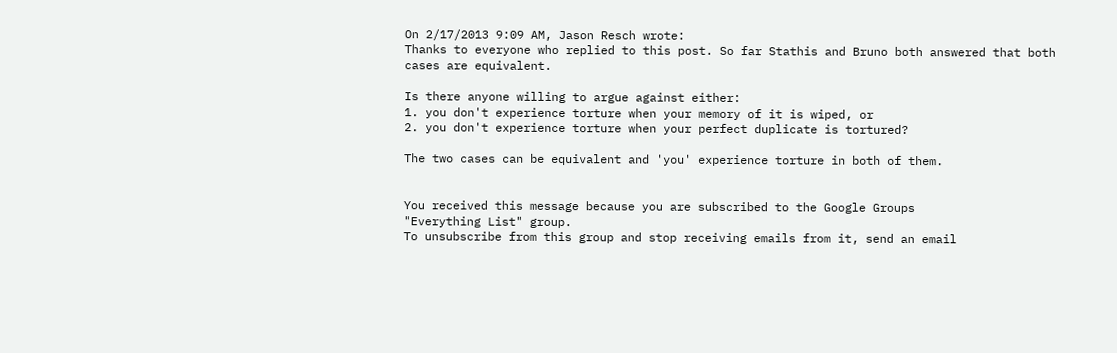On 2/17/2013 9:09 AM, Jason Resch wrote:
Thanks to everyone who replied to this post. So far Stathis and Bruno both answered that both cases are equivalent.

Is there anyone willing to argue against either:
1. you don't experience torture when your memory of it is wiped, or
2. you don't experience torture when your perfect duplicate is tortured?

The two cases can be equivalent and 'you' experience torture in both of them.


You received this message because you are subscribed to the Google Groups
"Everything List" group.
To unsubscribe from this group and stop receiving emails from it, send an email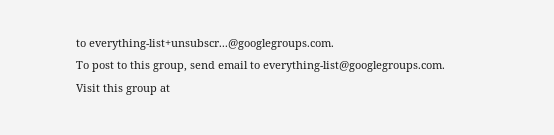to everything-list+unsubscr...@googlegroups.com.
To post to this group, send email to everything-list@googlegroups.com.
Visit this group at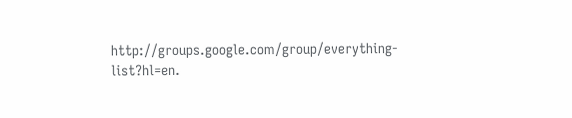http://groups.google.com/group/everything-list?hl=en.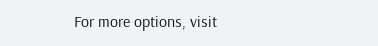For more options, visit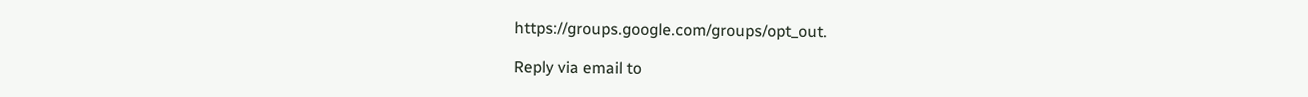https://groups.google.com/groups/opt_out.

Reply via email to